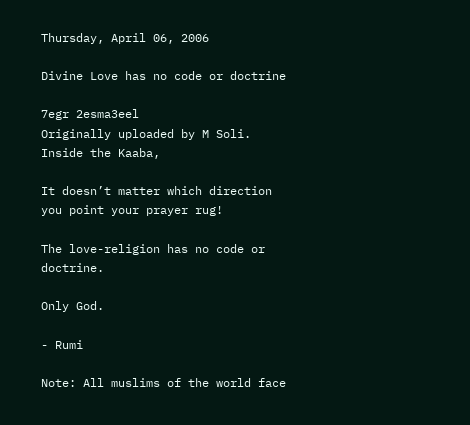Thursday, April 06, 2006

Divine Love has no code or doctrine

7egr 2esma3eel
Originally uploaded by M Soli.
Inside the Kaaba,

It doesn’t matter which direction you point your prayer rug!

The love-religion has no code or doctrine.

Only God.

- Rumi

Note: All muslims of the world face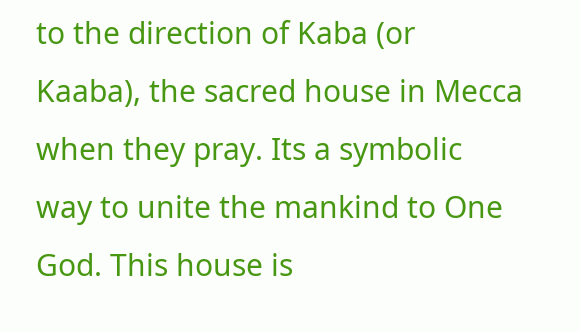to the direction of Kaba (or Kaaba), the sacred house in Mecca when they pray. Its a symbolic way to unite the mankind to One God. This house is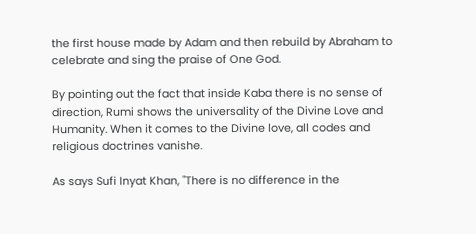the first house made by Adam and then rebuild by Abraham to celebrate and sing the praise of One God.

By pointing out the fact that inside Kaba there is no sense of direction, Rumi shows the universality of the Divine Love and Humanity. When it comes to the Divine love, all codes and religious doctrines vanishe.

As says Sufi Inyat Khan, "There is no difference in the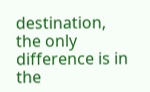destination,
the only difference is in the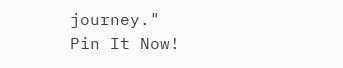journey."
Pin It Now!